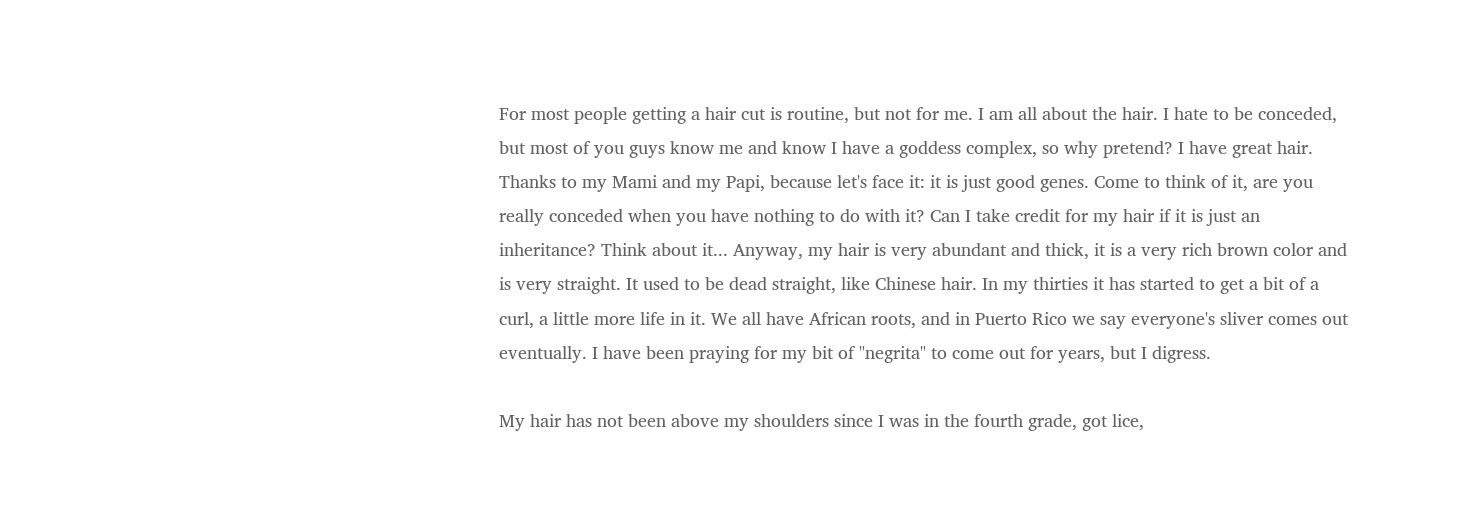For most people getting a hair cut is routine, but not for me. I am all about the hair. I hate to be conceded, but most of you guys know me and know I have a goddess complex, so why pretend? I have great hair. Thanks to my Mami and my Papi, because let's face it: it is just good genes. Come to think of it, are you really conceded when you have nothing to do with it? Can I take credit for my hair if it is just an inheritance? Think about it... Anyway, my hair is very abundant and thick, it is a very rich brown color and is very straight. It used to be dead straight, like Chinese hair. In my thirties it has started to get a bit of a curl, a little more life in it. We all have African roots, and in Puerto Rico we say everyone's sliver comes out eventually. I have been praying for my bit of "negrita" to come out for years, but I digress.

My hair has not been above my shoulders since I was in the fourth grade, got lice,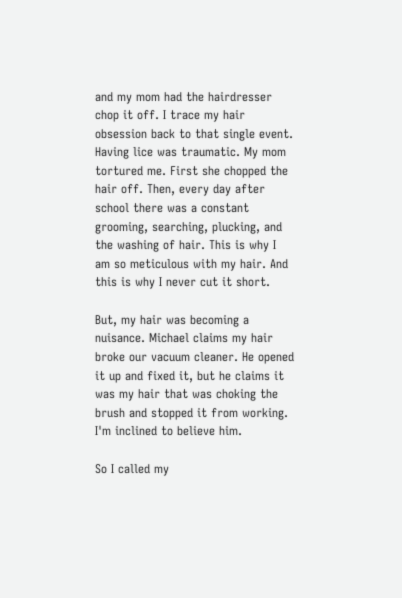and my mom had the hairdresser chop it off. I trace my hair obsession back to that single event. Having lice was traumatic. My mom tortured me. First she chopped the hair off. Then, every day after school there was a constant grooming, searching, plucking, and the washing of hair. This is why I am so meticulous with my hair. And this is why I never cut it short.

But, my hair was becoming a nuisance. Michael claims my hair broke our vacuum cleaner. He opened it up and fixed it, but he claims it was my hair that was choking the brush and stopped it from working. I'm inclined to believe him.

So I called my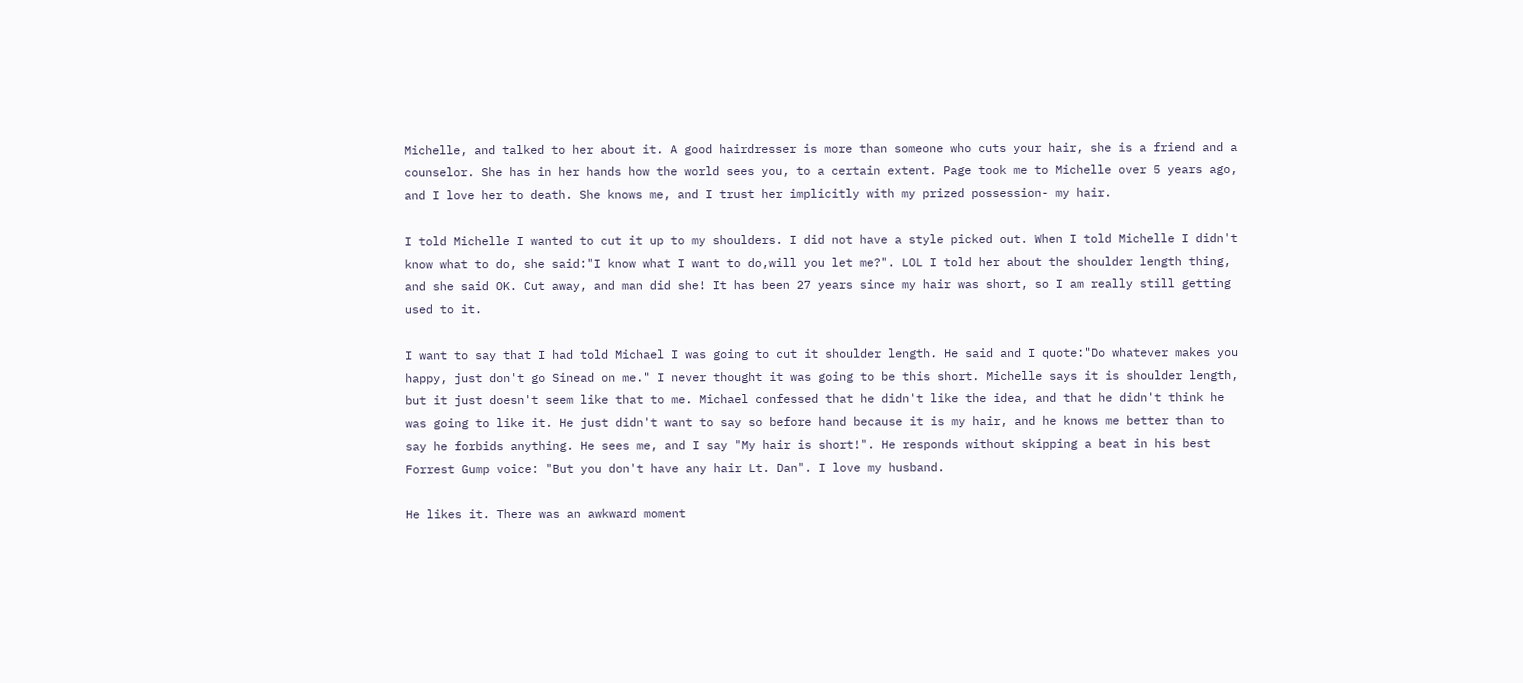Michelle, and talked to her about it. A good hairdresser is more than someone who cuts your hair, she is a friend and a counselor. She has in her hands how the world sees you, to a certain extent. Page took me to Michelle over 5 years ago, and I love her to death. She knows me, and I trust her implicitly with my prized possession- my hair.

I told Michelle I wanted to cut it up to my shoulders. I did not have a style picked out. When I told Michelle I didn't know what to do, she said:"I know what I want to do,will you let me?". LOL I told her about the shoulder length thing, and she said OK. Cut away, and man did she! It has been 27 years since my hair was short, so I am really still getting used to it.

I want to say that I had told Michael I was going to cut it shoulder length. He said and I quote:"Do whatever makes you happy, just don't go Sinead on me." I never thought it was going to be this short. Michelle says it is shoulder length, but it just doesn't seem like that to me. Michael confessed that he didn't like the idea, and that he didn't think he was going to like it. He just didn't want to say so before hand because it is my hair, and he knows me better than to say he forbids anything. He sees me, and I say "My hair is short!". He responds without skipping a beat in his best Forrest Gump voice: "But you don't have any hair Lt. Dan". I love my husband.

He likes it. There was an awkward moment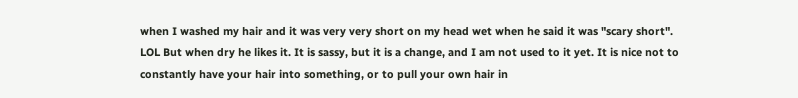when I washed my hair and it was very very short on my head wet when he said it was "scary short". LOL But when dry he likes it. It is sassy, but it is a change, and I am not used to it yet. It is nice not to constantly have your hair into something, or to pull your own hair in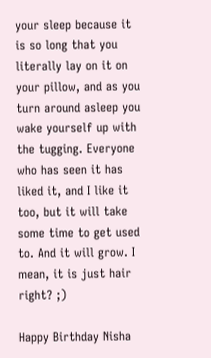your sleep because it is so long that you literally lay on it on your pillow, and as you turn around asleep you wake yourself up with the tugging. Everyone who has seen it has liked it, and I like it too, but it will take some time to get used to. And it will grow. I mean, it is just hair right? ;)

Happy Birthday Nisha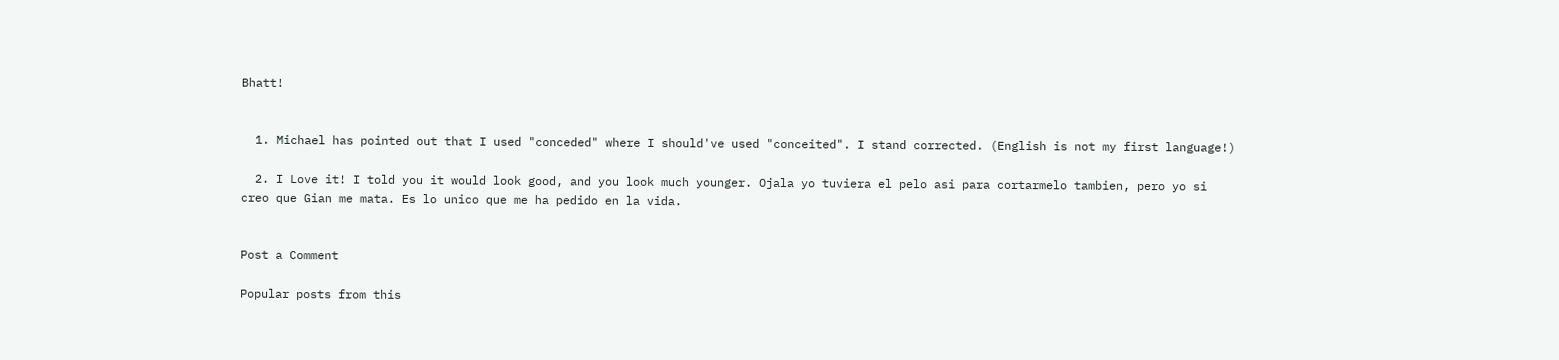Bhatt!


  1. Michael has pointed out that I used "conceded" where I should've used "conceited". I stand corrected. (English is not my first language!)

  2. I Love it! I told you it would look good, and you look much younger. Ojala yo tuviera el pelo asi para cortarmelo tambien, pero yo si creo que Gian me mata. Es lo unico que me ha pedido en la vida.


Post a Comment

Popular posts from this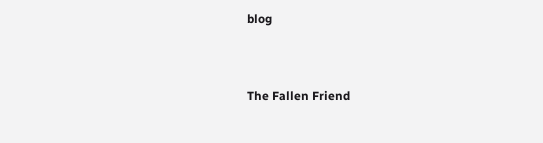blog


The Fallen Friend